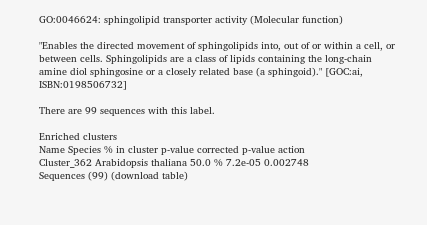GO:0046624: sphingolipid transporter activity (Molecular function)

"Enables the directed movement of sphingolipids into, out of or within a cell, or between cells. Sphingolipids are a class of lipids containing the long-chain amine diol sphingosine or a closely related base (a sphingoid)." [GOC:ai, ISBN:0198506732]

There are 99 sequences with this label.

Enriched clusters
Name Species % in cluster p-value corrected p-value action
Cluster_362 Arabidopsis thaliana 50.0 % 7.2e-05 0.002748
Sequences (99) (download table)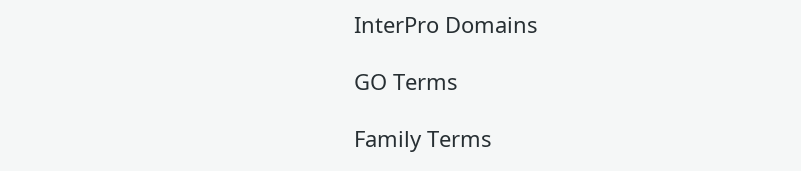InterPro Domains

GO Terms

Family Terms